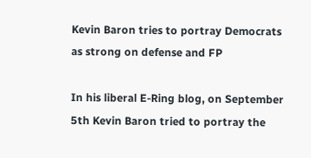Kevin Baron tries to portray Democrats as strong on defense and FP

In his liberal E-Ring blog, on September 5th Kevin Baron tried to portray the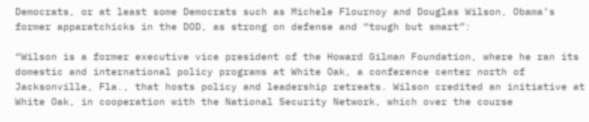Democrats, or at least some Democrats such as Michele Flournoy and Douglas Wilson, Obama’s former apparatchicks in the DOD, as strong on defense and “tough but smart”:

“Wilson is a former executive vice president of the Howard Gilman Foundation, where he ran its domestic and international policy programs at White Oak, a conference center north of Jacksonville, Fla., that hosts policy and leadership retreats. Wilson credited an initiative at White Oak, in cooperation with the National Security Network, which over the course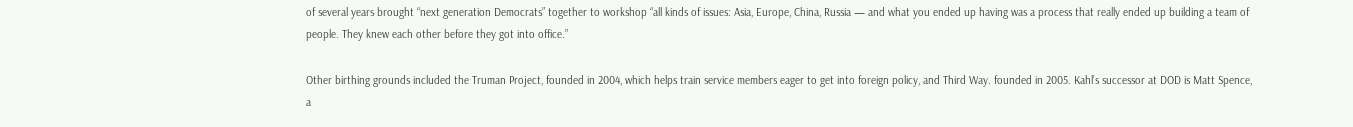of several years brought “next generation Democrats” together to workshop “all kinds of issues: Asia, Europe, China, Russia — and what you ended up having was a process that really ended up building a team of people. They knew each other before they got into office.”

Other birthing grounds included the Truman Project, founded in 2004, which helps train service members eager to get into foreign policy, and Third Way. founded in 2005. Kahl’s successor at DOD is Matt Spence, a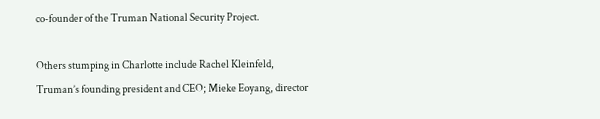co-founder of the Truman National Security Project.

Others stumping in Charlotte include Rachel Kleinfeld, Truman’s founding president and CEO; Mieke Eoyang, director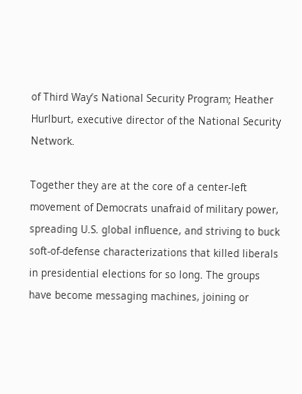of Third Way’s National Security Program; Heather Hurlburt, executive director of the National Security Network.

Together they are at the core of a center-left movement of Democrats unafraid of military power, spreading U.S. global influence, and striving to buck soft-of-defense characterizations that killed liberals in presidential elections for so long. The groups have become messaging machines, joining or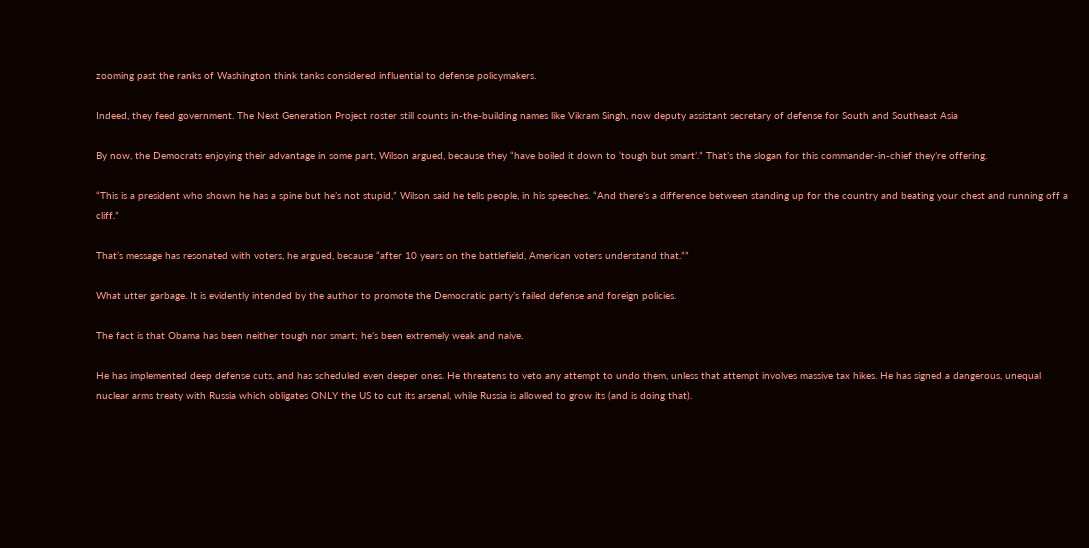zooming past the ranks of Washington think tanks considered influential to defense policymakers.

Indeed, they feed government. The Next Generation Project roster still counts in-the-building names like Vikram Singh, now deputy assistant secretary of defense for South and Southeast Asia

By now, the Democrats enjoying their advantage in some part, Wilson argued, because they “have boiled it down to ‘tough but smart’.” That’s the slogan for this commander-in-chief they’re offering.

“This is a president who shown he has a spine but he’s not stupid,” Wilson said he tells people, in his speeches. “And there’s a difference between standing up for the country and beating your chest and running off a cliff.”

That’s message has resonated with voters, he argued, because “after 10 years on the battlefield, American voters understand that.””

What utter garbage. It is evidently intended by the author to promote the Democratic party’s failed defense and foreign policies.

The fact is that Obama has been neither tough nor smart; he’s been extremely weak and naive.

He has implemented deep defense cuts, and has scheduled even deeper ones. He threatens to veto any attempt to undo them, unless that attempt involves massive tax hikes. He has signed a dangerous, unequal nuclear arms treaty with Russia which obligates ONLY the US to cut its arsenal, while Russia is allowed to grow its (and is doing that).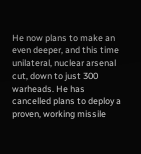He now plans to make an even deeper, and this time unilateral, nuclear arsenal cut, down to just 300 warheads. He has cancelled plans to deploy a proven, working missile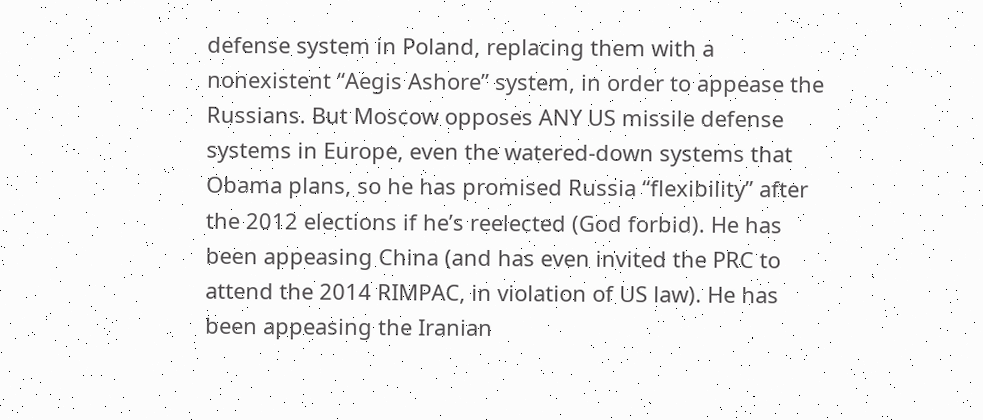defense system in Poland, replacing them with a nonexistent “Aegis Ashore” system, in order to appease the Russians. But Moscow opposes ANY US missile defense systems in Europe, even the watered-down systems that Obama plans, so he has promised Russia “flexibility” after the 2012 elections if he’s reelected (God forbid). He has been appeasing China (and has even invited the PRC to attend the 2014 RIMPAC, in violation of US law). He has been appeasing the Iranian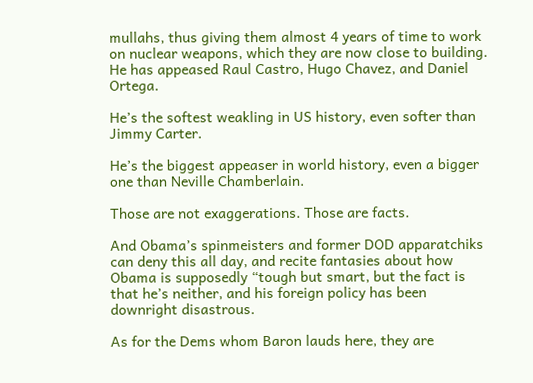mullahs, thus giving them almost 4 years of time to work on nuclear weapons, which they are now close to building. He has appeased Raul Castro, Hugo Chavez, and Daniel Ortega.

He’s the softest weakling in US history, even softer than Jimmy Carter.

He’s the biggest appeaser in world history, even a bigger one than Neville Chamberlain.

Those are not exaggerations. Those are facts.

And Obama’s spinmeisters and former DOD apparatchiks can deny this all day, and recite fantasies about how Obama is supposedly “tough but smart, but the fact is that he’s neither, and his foreign policy has been downright disastrous.

As for the Dems whom Baron lauds here, they are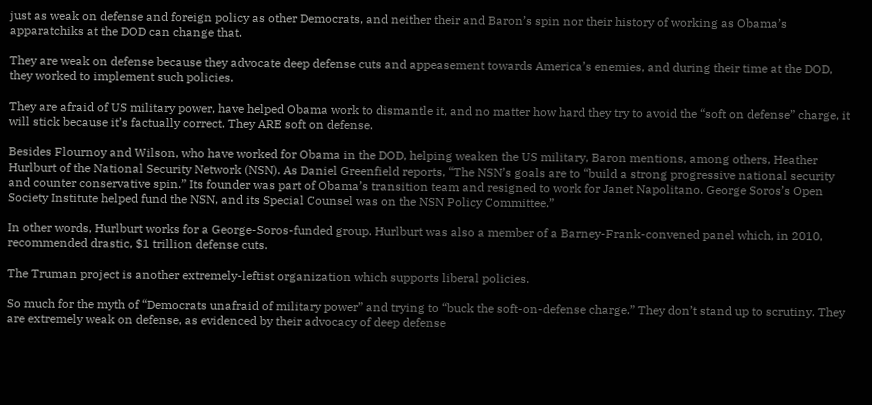just as weak on defense and foreign policy as other Democrats, and neither their and Baron’s spin nor their history of working as Obama’s apparatchiks at the DOD can change that.

They are weak on defense because they advocate deep defense cuts and appeasement towards America’s enemies, and during their time at the DOD, they worked to implement such policies.

They are afraid of US military power, have helped Obama work to dismantle it, and no matter how hard they try to avoid the “soft on defense” charge, it will stick because it’s factually correct. They ARE soft on defense.

Besides Flournoy and Wilson, who have worked for Obama in the DOD, helping weaken the US military, Baron mentions, among others, Heather Hurlburt of the National Security Network (NSN). As Daniel Greenfield reports, “The NSN’s goals are to “build a strong progressive national security and counter conservative spin.” Its founder was part of Obama’s transition team and resigned to work for Janet Napolitano. George Soros’s Open Society Institute helped fund the NSN, and its Special Counsel was on the NSN Policy Committee.”

In other words, Hurlburt works for a George-Soros-funded group. Hurlburt was also a member of a Barney-Frank-convened panel which, in 2010, recommended drastic, $1 trillion defense cuts.

The Truman project is another extremely-leftist organization which supports liberal policies.

So much for the myth of “Democrats unafraid of military power” and trying to “buck the soft-on-defense charge.” They don’t stand up to scrutiny. They are extremely weak on defense, as evidenced by their advocacy of deep defense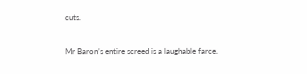cuts.

Mr Baron’s entire screed is a laughable farce.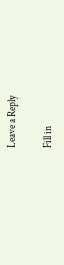Leave a Reply

Fill in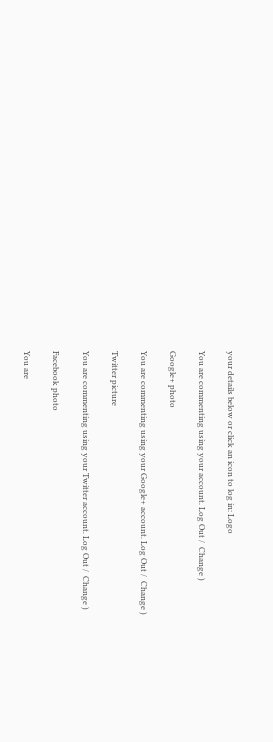your details below or click an icon to log in: Logo

You are commenting using your account. Log Out /  Change )

Google+ photo

You are commenting using your Google+ account. Log Out /  Change )

Twitter picture

You are commenting using your Twitter account. Log Out /  Change )

Facebook photo

You are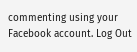commenting using your Facebook account. Log Out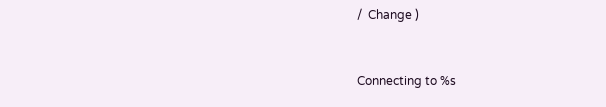/  Change )


Connecting to %s